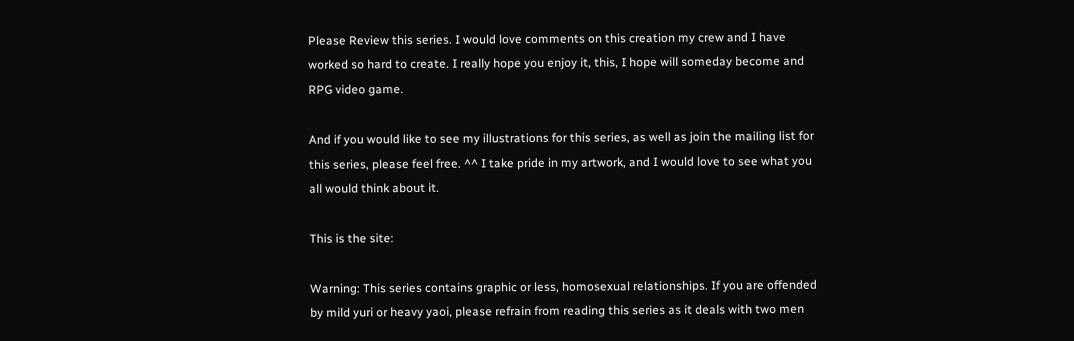Please Review this series. I would love comments on this creation my crew and I have worked so hard to create. I really hope you enjoy it, this, I hope will someday become and RPG video game.

And if you would like to see my illustrations for this series, as well as join the mailing list for this series, please feel free. ^^ I take pride in my artwork, and I would love to see what you all would think about it.

This is the site:

Warning: This series contains graphic or less, homosexual relationships. If you are offended by mild yuri or heavy yaoi, please refrain from reading this series as it deals with two men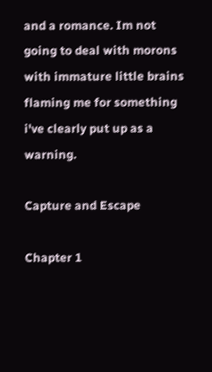and a romance. Im not going to deal with morons with immature little brains flaming me for something i've clearly put up as a warning.

Capture and Escape

Chapter 1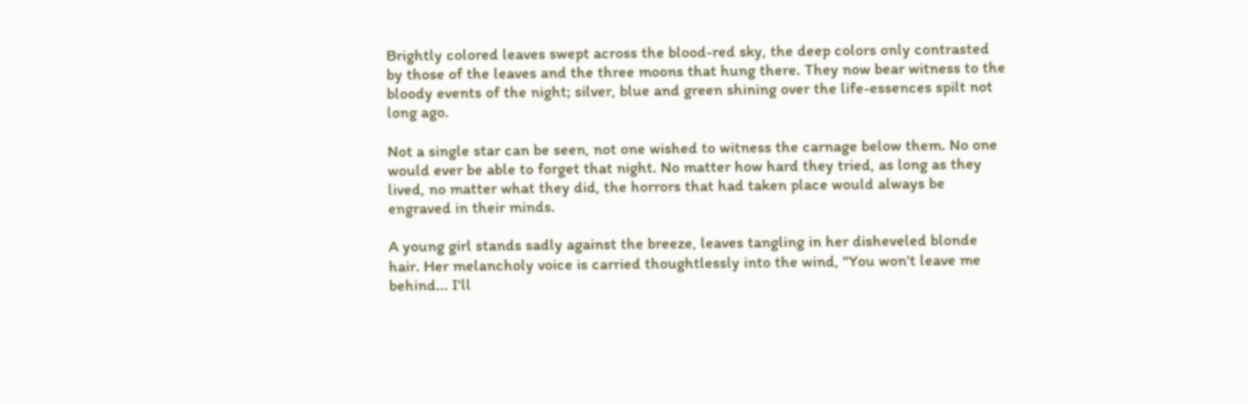Brightly colored leaves swept across the blood-red sky, the deep colors only contrasted by those of the leaves and the three moons that hung there. They now bear witness to the bloody events of the night; silver, blue and green shining over the life-essences spilt not long ago.

Not a single star can be seen, not one wished to witness the carnage below them. No one would ever be able to forget that night. No matter how hard they tried, as long as they lived, no matter what they did, the horrors that had taken place would always be engraved in their minds.

A young girl stands sadly against the breeze, leaves tangling in her disheveled blonde hair. Her melancholy voice is carried thoughtlessly into the wind, "You won't leave me behind... I'll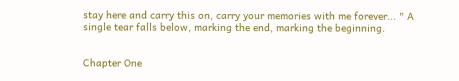stay here and carry this on, carry your memories with me forever... " A single tear falls below, marking the end, marking the beginning.


Chapter One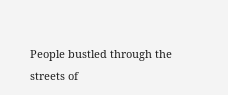People bustled through the streets of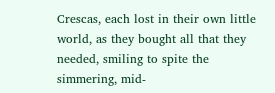Crescas, each lost in their own little world, as they bought all that they needed, smiling to spite the simmering, mid-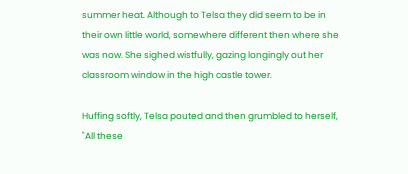summer heat. Although to Telsa they did seem to be in their own little world, somewhere different then where she was now. She sighed wistfully, gazing longingly out her classroom window in the high castle tower.

Huffing softly, Telsa pouted and then grumbled to herself, "All these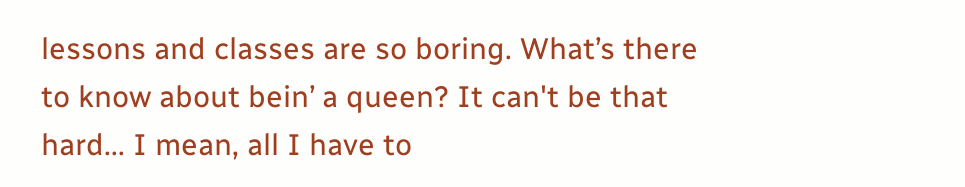lessons and classes are so boring. What’s there to know about bein’ a queen? It can't be that hard... I mean, all I have to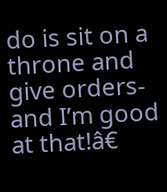do is sit on a throne and give orders-and I’m good at that!â€